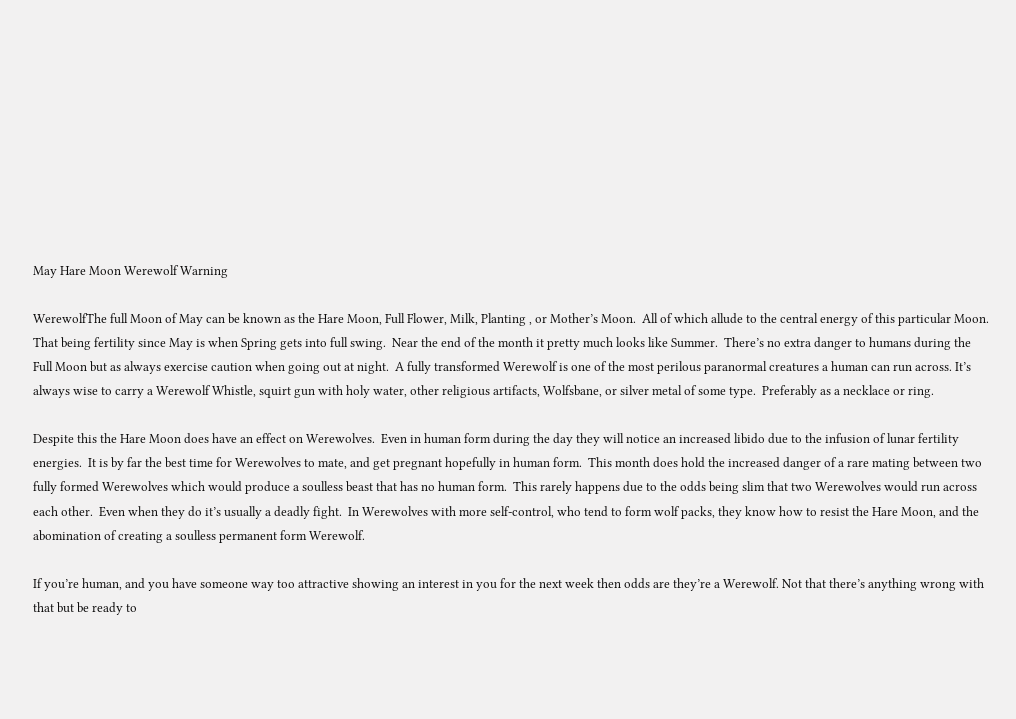May Hare Moon Werewolf Warning

WerewolfThe full Moon of May can be known as the Hare Moon, Full Flower, Milk, Planting , or Mother’s Moon.  All of which allude to the central energy of this particular Moon.  That being fertility since May is when Spring gets into full swing.  Near the end of the month it pretty much looks like Summer.  There’s no extra danger to humans during the Full Moon but as always exercise caution when going out at night.  A fully transformed Werewolf is one of the most perilous paranormal creatures a human can run across. It’s always wise to carry a Werewolf Whistle, squirt gun with holy water, other religious artifacts, Wolfsbane, or silver metal of some type.  Preferably as a necklace or ring.

Despite this the Hare Moon does have an effect on Werewolves.  Even in human form during the day they will notice an increased libido due to the infusion of lunar fertility energies.  It is by far the best time for Werewolves to mate, and get pregnant hopefully in human form.  This month does hold the increased danger of a rare mating between two fully formed Werewolves which would produce a soulless beast that has no human form.  This rarely happens due to the odds being slim that two Werewolves would run across each other.  Even when they do it’s usually a deadly fight.  In Werewolves with more self-control, who tend to form wolf packs, they know how to resist the Hare Moon, and the abomination of creating a soulless permanent form Werewolf.

If you’re human, and you have someone way too attractive showing an interest in you for the next week then odds are they’re a Werewolf. Not that there’s anything wrong with that but be ready to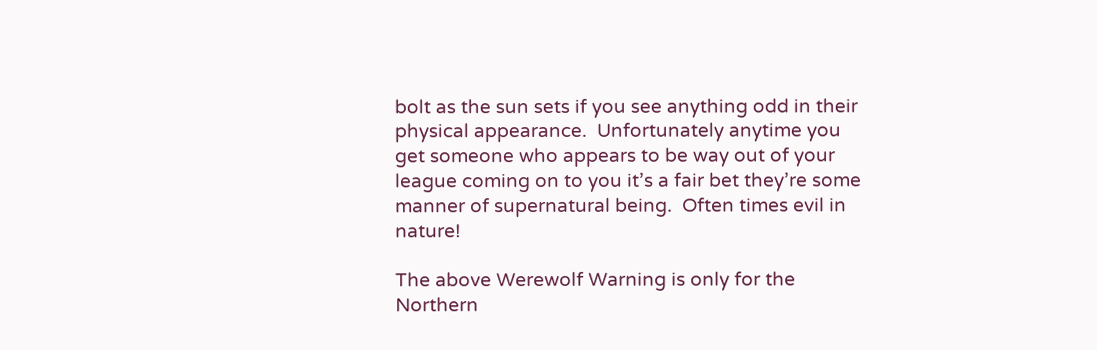bolt as the sun sets if you see anything odd in their physical appearance.  Unfortunately anytime you get someone who appears to be way out of your league coming on to you it’s a fair bet they’re some manner of supernatural being.  Often times evil in nature!

The above Werewolf Warning is only for the Northern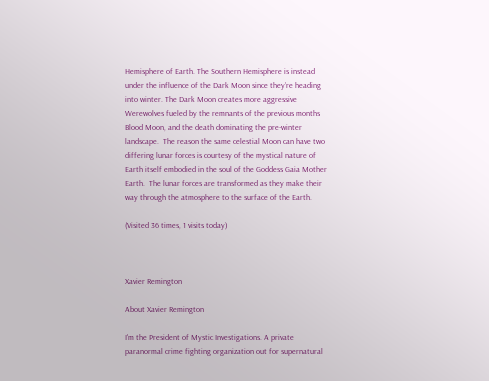Hemisphere of Earth. The Southern Hemisphere is instead under the influence of the Dark Moon since they’re heading into winter. The Dark Moon creates more aggressive Werewolves fueled by the remnants of the previous months Blood Moon, and the death dominating the pre-winter landscape.  The reason the same celestial Moon can have two differing lunar forces is courtesy of the mystical nature of Earth itself embodied in the soul of the Goddess Gaia Mother Earth.  The lunar forces are transformed as they make their way through the atmosphere to the surface of the Earth.

(Visited 36 times, 1 visits today)



Xavier Remington

About Xavier Remington

I'm the President of Mystic Investigations. A private paranormal crime fighting organization out for supernatural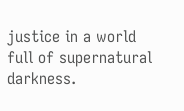justice in a world full of supernatural darkness.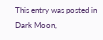This entry was posted in Dark Moon,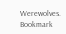Werewolves. Bookmark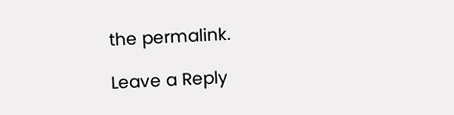the permalink.

Leave a Reply